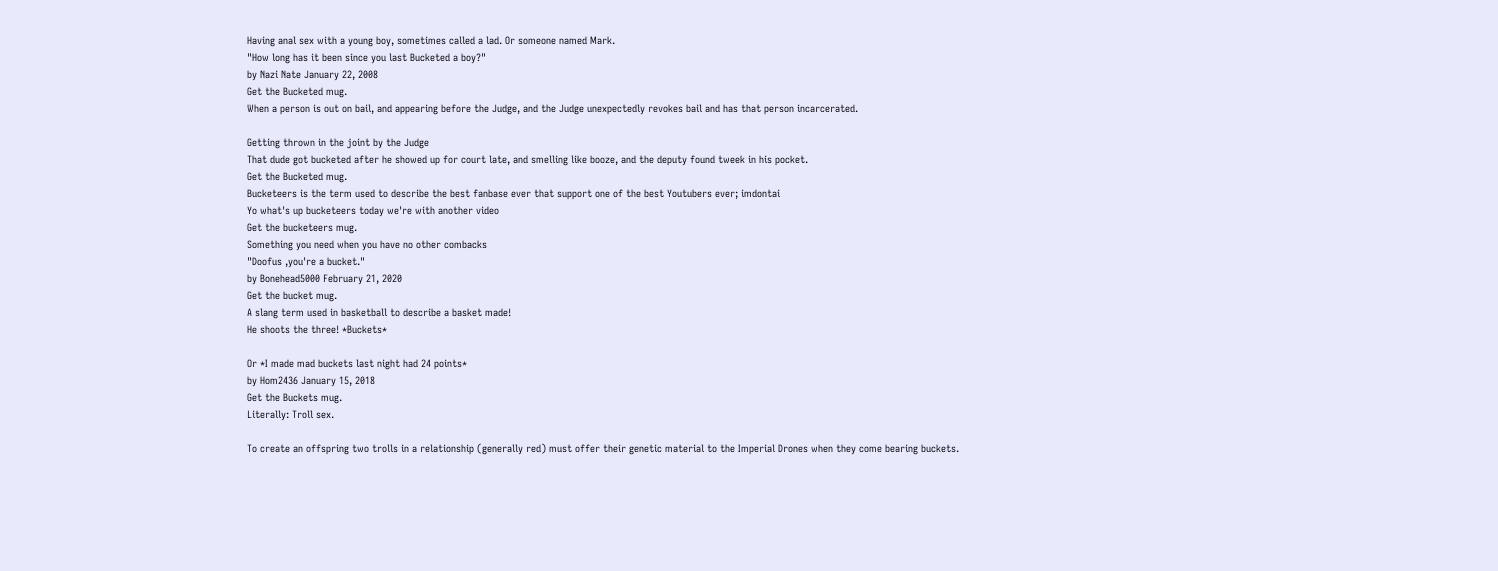Having anal sex with a young boy, sometimes called a lad. Or someone named Mark.
"How long has it been since you last Bucketed a boy?"
by Nazi Nate January 22, 2008
Get the Bucketed mug.
When a person is out on bail, and appearing before the Judge, and the Judge unexpectedly revokes bail and has that person incarcerated.

Getting thrown in the joint by the Judge
That dude got bucketed after he showed up for court late, and smelling like booze, and the deputy found tweek in his pocket.
Get the Bucketed mug.
Bucketeers is the term used to describe the best fanbase ever that support one of the best Youtubers ever; imdontai
Yo what's up bucketeers today we're with another video
Get the bucketeers mug.
Something you need when you have no other combacks
"Doofus ,you're a bucket."
by Bonehead5000 February 21, 2020
Get the bucket mug.
A slang term used in basketball to describe a basket made!
He shoots the three! *Buckets*

Or *I made mad buckets last night had 24 points*
by Hom2436 January 15, 2018
Get the Buckets mug.
Literally: Troll sex.

To create an offspring two trolls in a relationship (generally red) must offer their genetic material to the Imperial Drones when they come bearing buckets.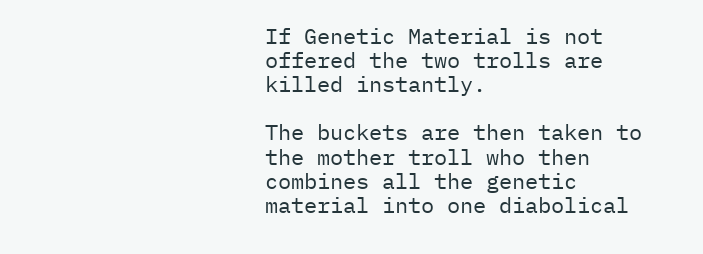If Genetic Material is not offered the two trolls are killed instantly.

The buckets are then taken to the mother troll who then combines all the genetic material into one diabolical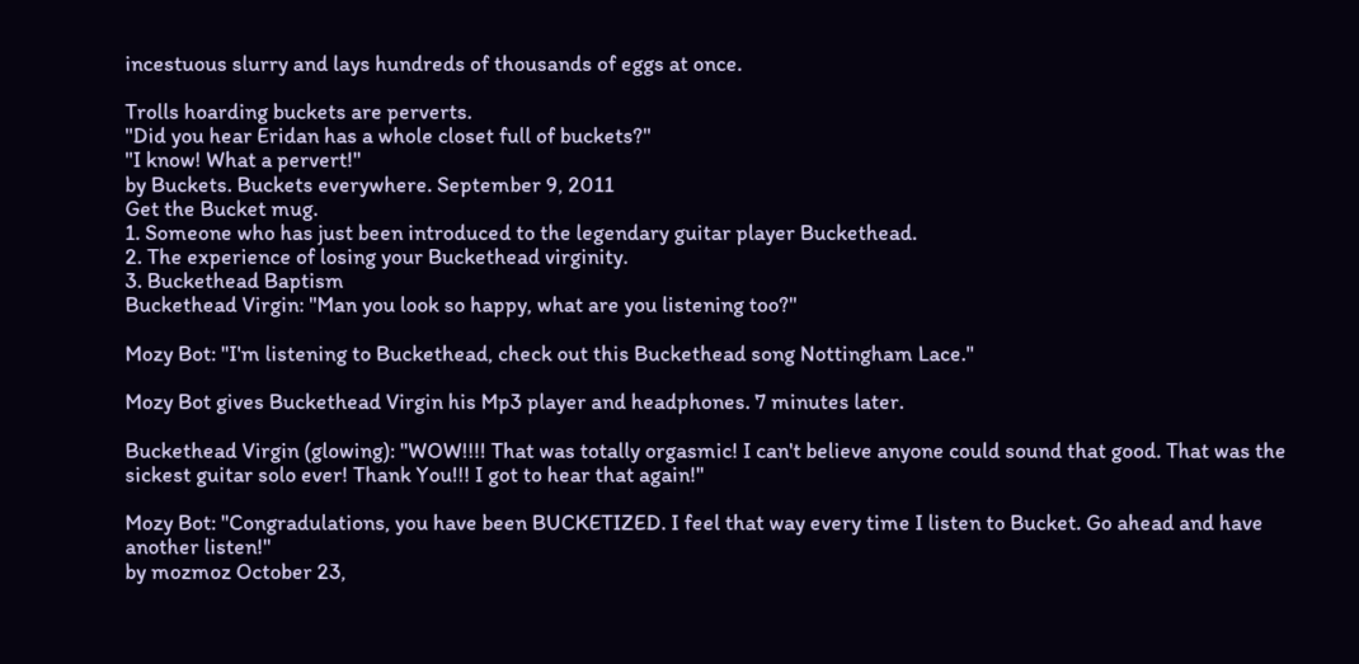incestuous slurry and lays hundreds of thousands of eggs at once.

Trolls hoarding buckets are perverts.
"Did you hear Eridan has a whole closet full of buckets?"
"I know! What a pervert!"
by Buckets. Buckets everywhere. September 9, 2011
Get the Bucket mug.
1. Someone who has just been introduced to the legendary guitar player Buckethead.
2. The experience of losing your Buckethead virginity.
3. Buckethead Baptism
Buckethead Virgin: "Man you look so happy, what are you listening too?"

Mozy Bot: "I'm listening to Buckethead, check out this Buckethead song Nottingham Lace."

Mozy Bot gives Buckethead Virgin his Mp3 player and headphones. 7 minutes later.

Buckethead Virgin (glowing): "WOW!!!! That was totally orgasmic! I can't believe anyone could sound that good. That was the sickest guitar solo ever! Thank You!!! I got to hear that again!"

Mozy Bot: "Congradulations, you have been BUCKETIZED. I feel that way every time I listen to Bucket. Go ahead and have another listen!"
by mozmoz October 23,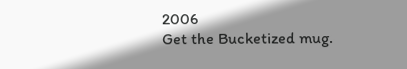2006
Get the Bucketized mug.